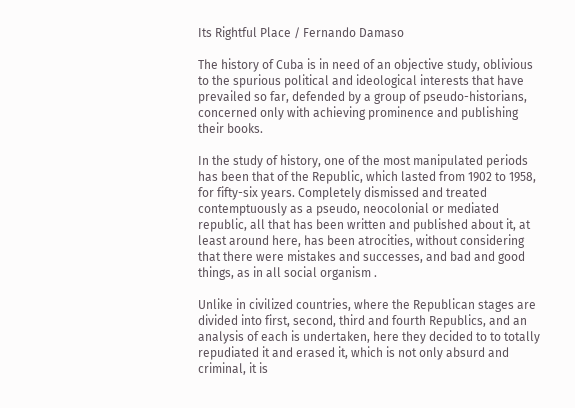Its Rightful Place / Fernando Damaso

The history of Cuba is in need of an objective study, oblivious to the spurious political and ideological interests that have prevailed so far, defended by a group of pseudo-historians, concerned only with achieving prominence and publishing their books.

In the study of history, one of the most manipulated periods has been that of the Republic, which lasted from 1902 to 1958, for fifty-six years. Completely dismissed and treated contemptuously as a pseudo, neocolonial or mediated republic, all that has been written and published about it, at least around here, has been atrocities, without considering that there were mistakes and successes, and bad and good things, as in all social organism .

Unlike in civilized countries, where the Republican stages are divided into first, second, third and fourth Republics, and an analysis of each is undertaken, here they decided to to totally repudiated it and erased it, which is not only absurd and criminal, it is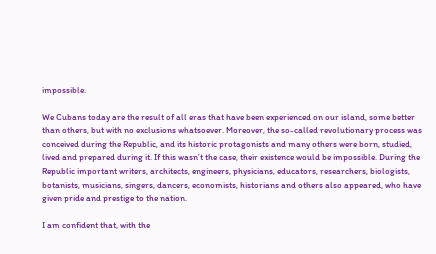impossible.

We Cubans today are the result of all eras that have been experienced on our island, some better than others, but with no exclusions whatsoever. Moreover, the so-called revolutionary process was conceived during the Republic, and its historic protagonists and many others were born, studied, lived and prepared during it. If this wasn’t the case, their existence would be impossible. During the Republic important writers, architects, engineers, physicians, educators, researchers, biologists, botanists, musicians, singers, dancers, economists, historians and others also appeared, who have given pride and prestige to the nation.

I am confident that, with the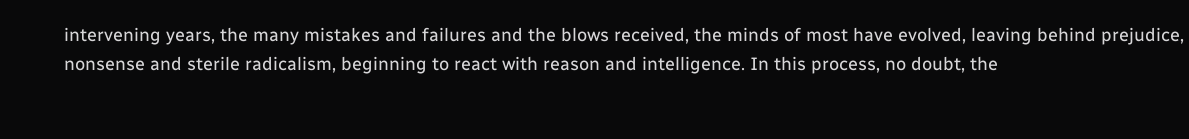intervening years, the many mistakes and failures and the blows received, the minds of most have evolved, leaving behind prejudice, nonsense and sterile radicalism, beginning to react with reason and intelligence. In this process, no doubt, the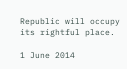Republic will occupy its rightful place.

1 June 2014